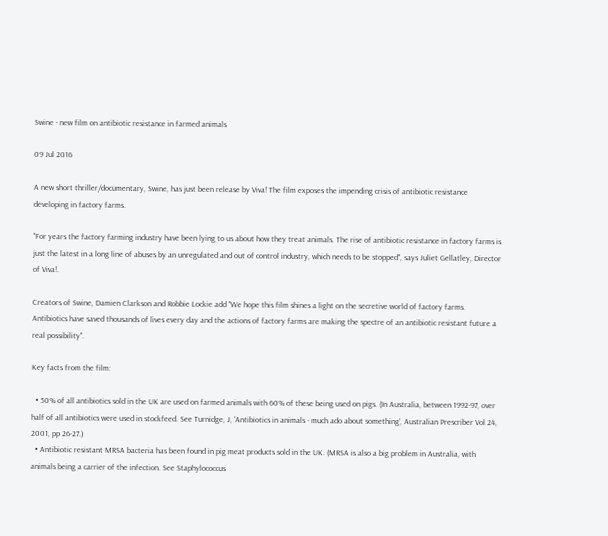Swine - new film on antibiotic resistance in farmed animals

09 Jul 2016

A new short thriller/documentary, Swine, has just been release by Viva! The film exposes the impending crisis of antibiotic resistance developing in factory farms.

"For years the factory farming industry have been lying to us about how they treat animals. The rise of antibiotic resistance in factory farms is just the latest in a long line of abuses by an unregulated and out of control industry, which needs to be stopped", says Juliet Gellatley, Director of Viva!.

Creators of Swine, Damien Clarkson and Robbie Lockie add "We hope this film shines a light on the secretive world of factory farms. Antibiotics have saved thousands of lives every day and the actions of factory farms are making the spectre of an antibiotic resistant future a real possibility".

Key facts from the film:

  • 50% of all antibiotics sold in the UK are used on farmed animals with 60% of these being used on pigs. (In Australia, between 1992-97, over half of all antibiotics were used in stockfeed. See Turnidge, J, 'Antibiotics in animals - much ado about something', Australian Prescriber Vol 24, 2001, pp 26-27.)
  • Antibiotic resistant MRSA bacteria has been found in pig meat products sold in the UK. (MRSA is also a big problem in Australia, with animals being a carrier of the infection. See Staphylococcus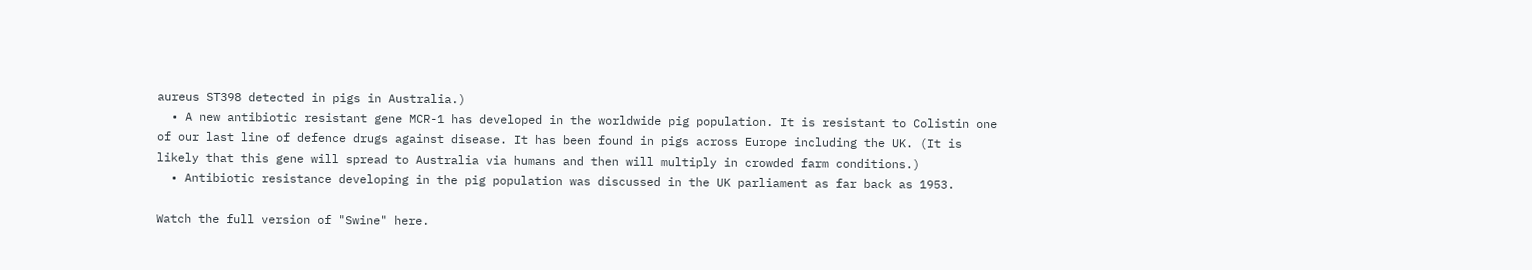aureus ST398 detected in pigs in Australia.)
  • A new antibiotic resistant gene MCR-1 has developed in the worldwide pig population. It is resistant to Colistin one of our last line of defence drugs against disease. It has been found in pigs across Europe including the UK. (It is likely that this gene will spread to Australia via humans and then will multiply in crowded farm conditions.)
  • Antibiotic resistance developing in the pig population was discussed in the UK parliament as far back as 1953.

Watch the full version of "Swine" here.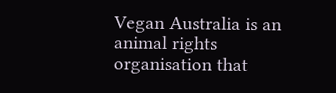Vegan Australia is an animal rights organisation that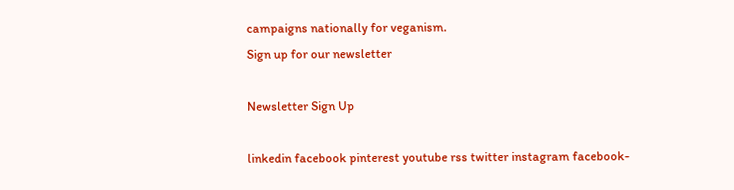campaigns nationally for veganism.
Sign up for our newsletter

Newsletter Sign Up

linkedin facebook pinterest youtube rss twitter instagram facebook-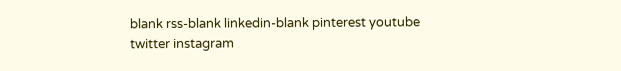blank rss-blank linkedin-blank pinterest youtube twitter instagram